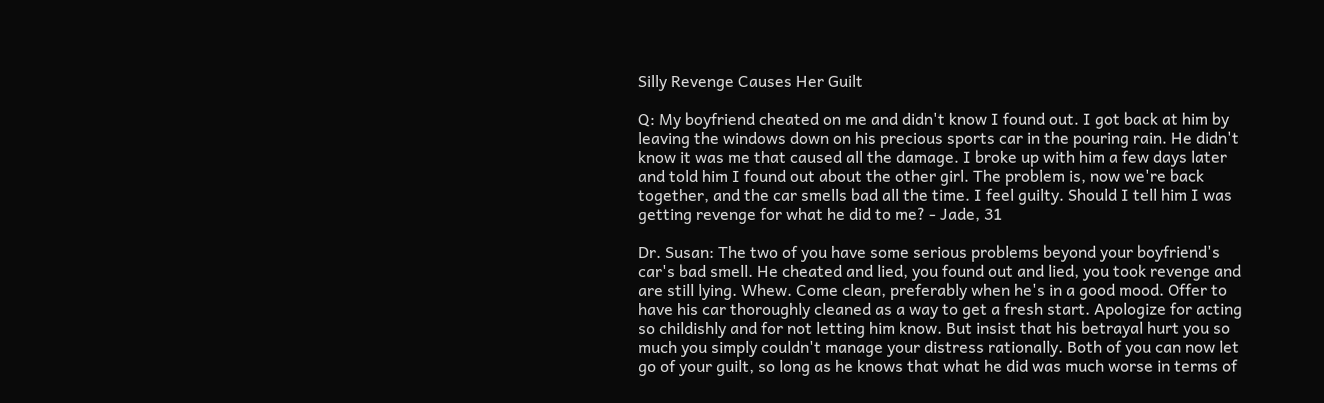Silly Revenge Causes Her Guilt

Q: My boyfriend cheated on me and didn't know I found out. I got back at him by leaving the windows down on his precious sports car in the pouring rain. He didn't know it was me that caused all the damage. I broke up with him a few days later and told him I found out about the other girl. The problem is, now we're back together, and the car smells bad all the time. I feel guilty. Should I tell him I was getting revenge for what he did to me? - Jade, 31

Dr. Susan: The two of you have some serious problems beyond your boyfriend's car's bad smell. He cheated and lied, you found out and lied, you took revenge and are still lying. Whew. Come clean, preferably when he's in a good mood. Offer to have his car thoroughly cleaned as a way to get a fresh start. Apologize for acting so childishly and for not letting him know. But insist that his betrayal hurt you so much you simply couldn't manage your distress rationally. Both of you can now let go of your guilt, so long as he knows that what he did was much worse in terms of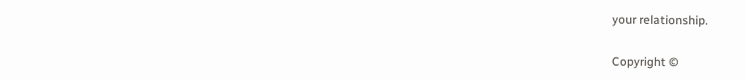your relationship.

Copyright ©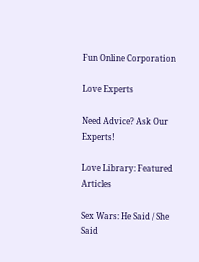Fun Online Corporation

Love Experts

Need Advice? Ask Our Experts!

Love Library: Featured Articles

Sex Wars: He Said / She Said